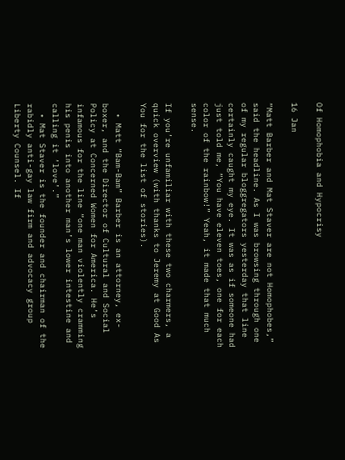Of Homophobia and Hypocrisy

16 Jan

“Matt Barber and Mat Staver are not Homophobes,” said the headline. As I was browsing through one of my regular bloggregators yesterday that line certainly caught my eye. It was as if someone had just told me, “You have eleven toes, one for each color of the rainbow!” Yeah, it made that much sense.

If you’re unfamiliar with these two charmers, a quick overview (with thanks to Jeremy at Good As You for the list of stories).

  • Matt “Bam-Bam” Barber is an attorney, ex-boxer, and the Director of Cultural and Social Policy at Concerned Women for America. He’s infamous for the line “one man violently cramming his penis into another man’s lower intestine and calling it ‘love’.”
  • Mat Staver is the founder and chairman of the rabidly anti-gay law firm and advocacy group Liberty Counsel. If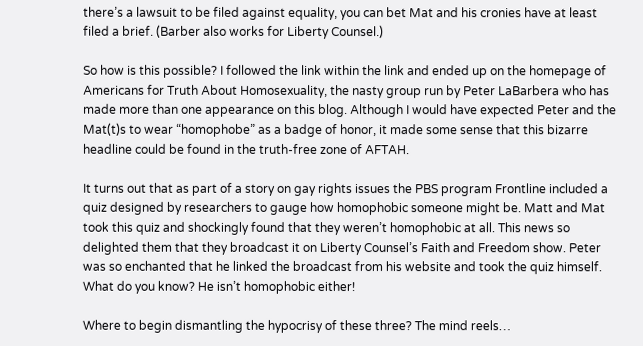there’s a lawsuit to be filed against equality, you can bet Mat and his cronies have at least filed a brief. (Barber also works for Liberty Counsel.)

So how is this possible? I followed the link within the link and ended up on the homepage of Americans for Truth About Homosexuality, the nasty group run by Peter LaBarbera who has made more than one appearance on this blog. Although I would have expected Peter and the Mat(t)s to wear “homophobe” as a badge of honor, it made some sense that this bizarre headline could be found in the truth-free zone of AFTAH.

It turns out that as part of a story on gay rights issues the PBS program Frontline included a quiz designed by researchers to gauge how homophobic someone might be. Matt and Mat took this quiz and shockingly found that they weren’t homophobic at all. This news so delighted them that they broadcast it on Liberty Counsel’s Faith and Freedom show. Peter was so enchanted that he linked the broadcast from his website and took the quiz himself. What do you know? He isn’t homophobic either!

Where to begin dismantling the hypocrisy of these three? The mind reels…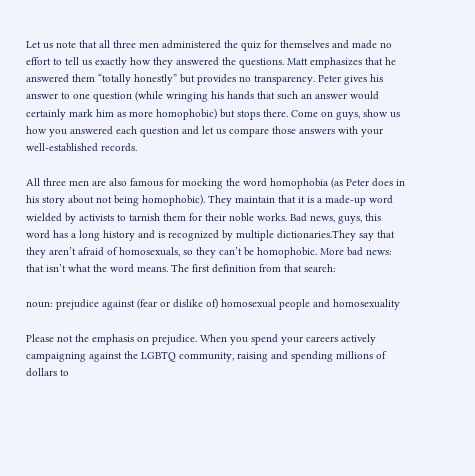Let us note that all three men administered the quiz for themselves and made no effort to tell us exactly how they answered the questions. Matt emphasizes that he answered them “totally honestly” but provides no transparency. Peter gives his answer to one question (while wringing his hands that such an answer would certainly mark him as more homophobic) but stops there. Come on guys, show us how you answered each question and let us compare those answers with your well-established records.

All three men are also famous for mocking the word homophobia (as Peter does in his story about not being homophobic). They maintain that it is a made-up word wielded by activists to tarnish them for their noble works. Bad news, guys, this word has a long history and is recognized by multiple dictionaries.They say that they aren’t afraid of homosexuals, so they can’t be homophobic. More bad news: that isn’t what the word means. The first definition from that search:

noun: prejudice against (fear or dislike of) homosexual people and homosexuality

Please not the emphasis on prejudice. When you spend your careers actively campaigning against the LGBTQ community, raising and spending millions of dollars to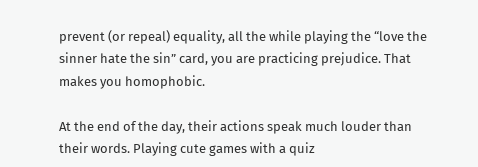prevent (or repeal) equality, all the while playing the “love the sinner hate the sin” card, you are practicing prejudice. That makes you homophobic.

At the end of the day, their actions speak much louder than their words. Playing cute games with a quiz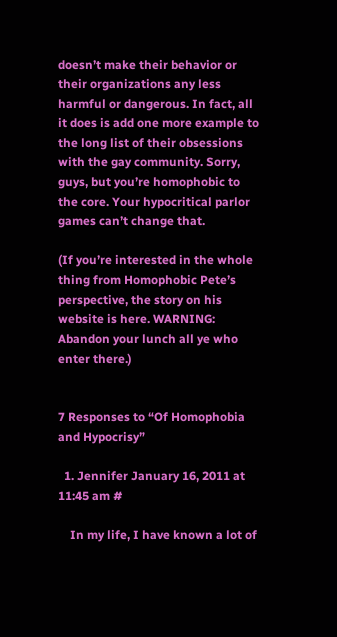doesn’t make their behavior or their organizations any less harmful or dangerous. In fact, all it does is add one more example to the long list of their obsessions with the gay community. Sorry, guys, but you’re homophobic to the core. Your hypocritical parlor games can’t change that.

(If you’re interested in the whole thing from Homophobic Pete’s perspective, the story on his website is here. WARNING: Abandon your lunch all ye who enter there.)


7 Responses to “Of Homophobia and Hypocrisy”

  1. Jennifer January 16, 2011 at 11:45 am #

    In my life, I have known a lot of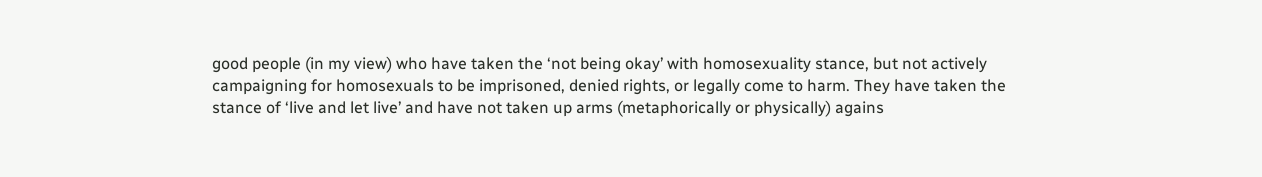good people (in my view) who have taken the ‘not being okay’ with homosexuality stance, but not actively campaigning for homosexuals to be imprisoned, denied rights, or legally come to harm. They have taken the stance of ‘live and let live’ and have not taken up arms (metaphorically or physically) agains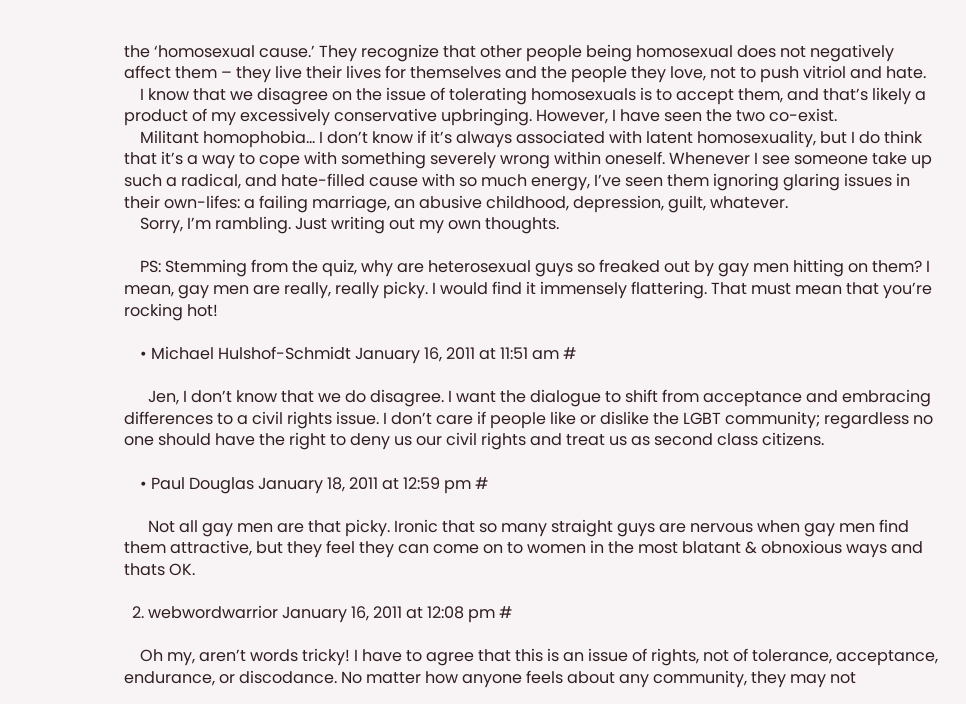the ‘homosexual cause.’ They recognize that other people being homosexual does not negatively affect them – they live their lives for themselves and the people they love, not to push vitriol and hate.
    I know that we disagree on the issue of tolerating homosexuals is to accept them, and that’s likely a product of my excessively conservative upbringing. However, I have seen the two co-exist.
    Militant homophobia… I don’t know if it’s always associated with latent homosexuality, but I do think that it’s a way to cope with something severely wrong within oneself. Whenever I see someone take up such a radical, and hate-filled cause with so much energy, I’ve seen them ignoring glaring issues in their own-lifes: a failing marriage, an abusive childhood, depression, guilt, whatever.
    Sorry, I’m rambling. Just writing out my own thoughts.

    PS: Stemming from the quiz, why are heterosexual guys so freaked out by gay men hitting on them? I mean, gay men are really, really picky. I would find it immensely flattering. That must mean that you’re rocking hot!

    • Michael Hulshof-Schmidt January 16, 2011 at 11:51 am #

      Jen, I don’t know that we do disagree. I want the dialogue to shift from acceptance and embracing differences to a civil rights issue. I don’t care if people like or dislike the LGBT community; regardless no one should have the right to deny us our civil rights and treat us as second class citizens.

    • Paul Douglas January 18, 2011 at 12:59 pm #

      Not all gay men are that picky. Ironic that so many straight guys are nervous when gay men find them attractive, but they feel they can come on to women in the most blatant & obnoxious ways and thats OK.

  2. webwordwarrior January 16, 2011 at 12:08 pm #

    Oh my, aren’t words tricky! I have to agree that this is an issue of rights, not of tolerance, acceptance, endurance, or discodance. No matter how anyone feels about any community, they may not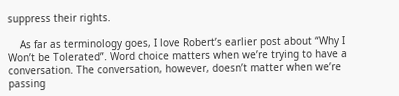suppress their rights.

    As far as terminology goes, I love Robert’s earlier post about “Why I Won’t be Tolerated”. Word choice matters when we’re trying to have a conversation. The conversation, however, doesn’t matter when we’re passing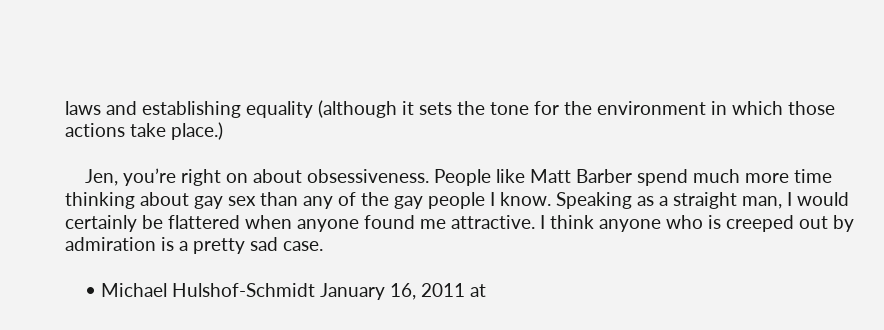laws and establishing equality (although it sets the tone for the environment in which those actions take place.)

    Jen, you’re right on about obsessiveness. People like Matt Barber spend much more time thinking about gay sex than any of the gay people I know. Speaking as a straight man, I would certainly be flattered when anyone found me attractive. I think anyone who is creeped out by admiration is a pretty sad case.

    • Michael Hulshof-Schmidt January 16, 2011 at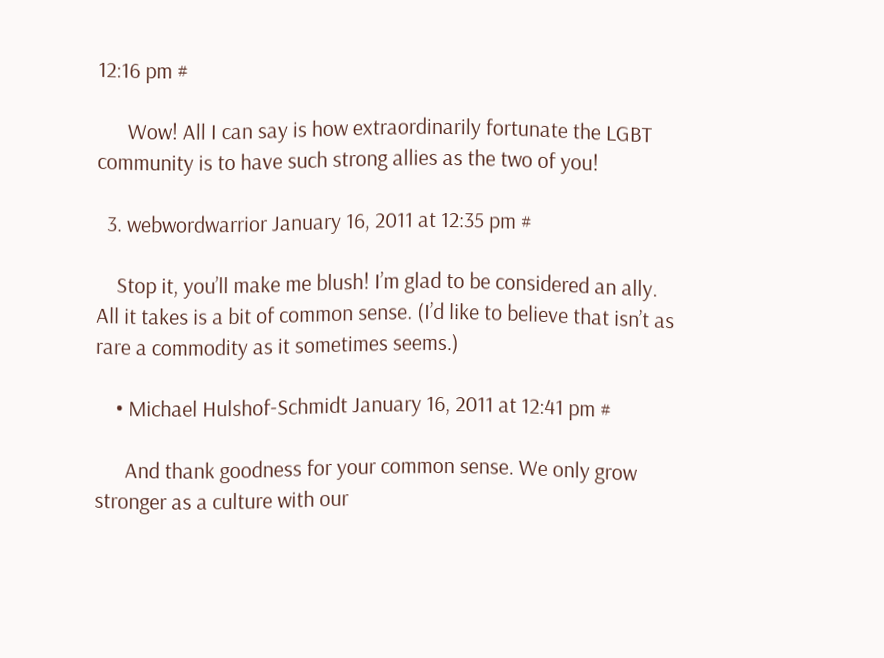12:16 pm #

      Wow! All I can say is how extraordinarily fortunate the LGBT community is to have such strong allies as the two of you!

  3. webwordwarrior January 16, 2011 at 12:35 pm #

    Stop it, you’ll make me blush! I’m glad to be considered an ally. All it takes is a bit of common sense. (I’d like to believe that isn’t as rare a commodity as it sometimes seems.)

    • Michael Hulshof-Schmidt January 16, 2011 at 12:41 pm #

      And thank goodness for your common sense. We only grow stronger as a culture with our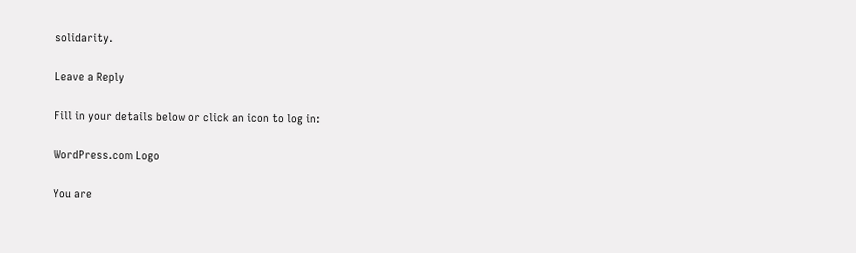solidarity.

Leave a Reply

Fill in your details below or click an icon to log in:

WordPress.com Logo

You are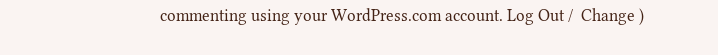commenting using your WordPress.com account. Log Out /  Change )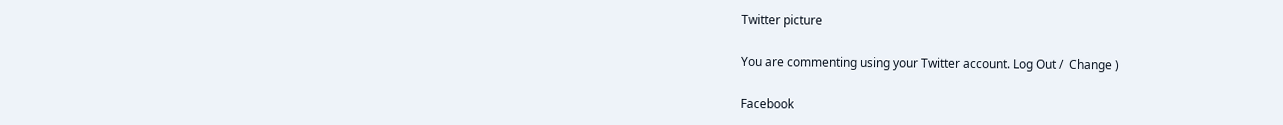Twitter picture

You are commenting using your Twitter account. Log Out /  Change )

Facebook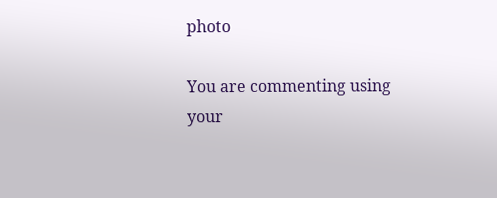photo

You are commenting using your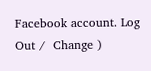Facebook account. Log Out /  Change )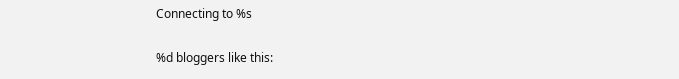Connecting to %s

%d bloggers like this: